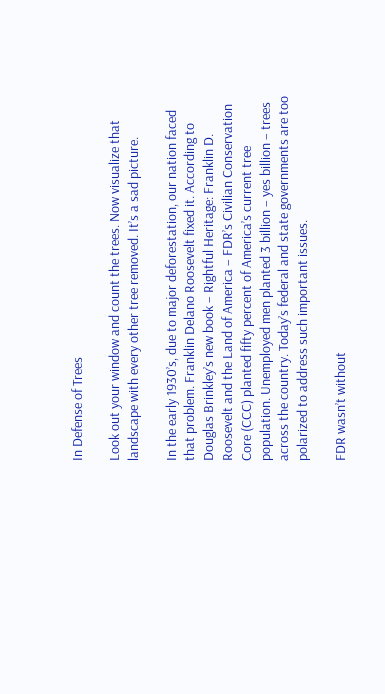In Defense of Trees

Look out your window and count the trees. Now visualize that landscape with every other tree removed. It’s a sad picture.

In the early 1930’s, due to major deforestation, our nation faced that problem. Franklin Delano Roosevelt fixed it. According to Douglas Brinkley’s new book – Rightful Heritage: Franklin D. Roosevelt and the Land of America – FDR’s Civilian Conservation Core (CCC) planted fifty percent of America’s current tree population. Unemployed men planted 3 billion – yes billion – trees across the country. Today’s federal and state governments are too polarized to address such important issues.

FDR wasn’t without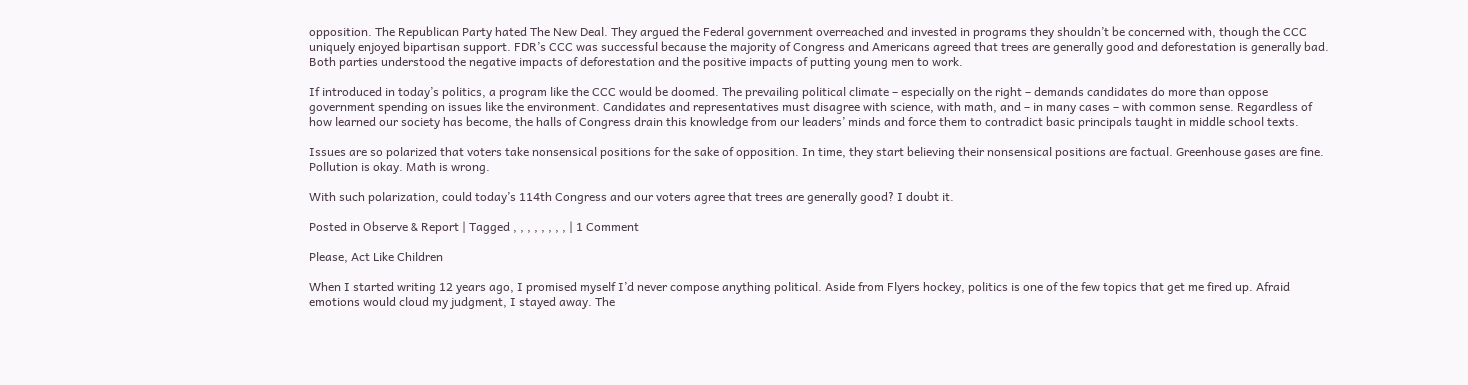opposition. The Republican Party hated The New Deal. They argued the Federal government overreached and invested in programs they shouldn’t be concerned with, though the CCC uniquely enjoyed bipartisan support. FDR’s CCC was successful because the majority of Congress and Americans agreed that trees are generally good and deforestation is generally bad. Both parties understood the negative impacts of deforestation and the positive impacts of putting young men to work.

If introduced in today’s politics, a program like the CCC would be doomed. The prevailing political climate – especially on the right – demands candidates do more than oppose government spending on issues like the environment. Candidates and representatives must disagree with science, with math, and – in many cases – with common sense. Regardless of how learned our society has become, the halls of Congress drain this knowledge from our leaders’ minds and force them to contradict basic principals taught in middle school texts.

Issues are so polarized that voters take nonsensical positions for the sake of opposition. In time, they start believing their nonsensical positions are factual. Greenhouse gases are fine. Pollution is okay. Math is wrong.

With such polarization, could today’s 114th Congress and our voters agree that trees are generally good? I doubt it.

Posted in Observe & Report | Tagged , , , , , , , , | 1 Comment

Please, Act Like Children

When I started writing 12 years ago, I promised myself I’d never compose anything political. Aside from Flyers hockey, politics is one of the few topics that get me fired up. Afraid emotions would cloud my judgment, I stayed away. The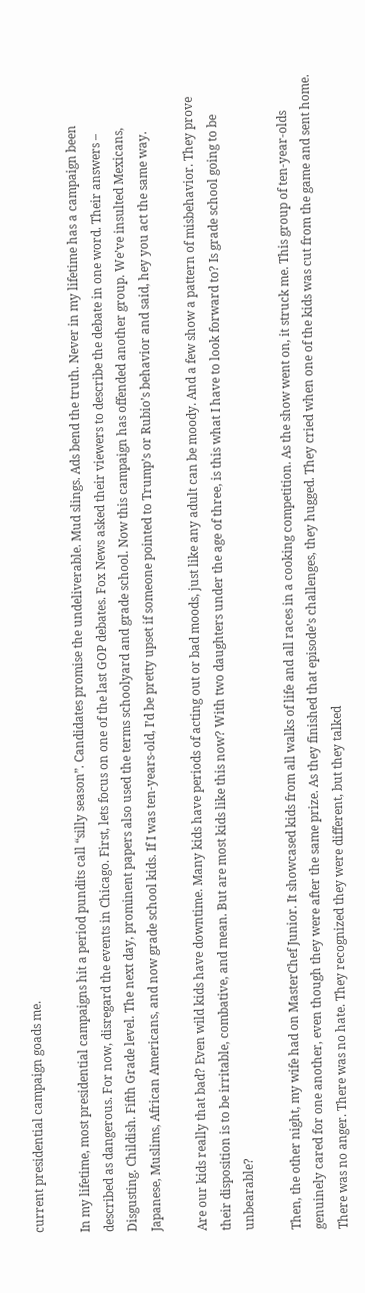current presidential campaign goads me.

In my lifetime, most presidential campaigns hit a period pundits call “silly season”. Candidates promise the undeliverable. Mud slings. Ads bend the truth. Never in my lifetime has a campaign been described as dangerous. For now, disregard the events in Chicago. First, lets focus on one of the last GOP debates. Fox News asked their viewers to describe the debate in one word. Their answers – Disgusting. Childish. Fifth Grade level. The next day, prominent papers also used the terms schoolyard and grade school. Now this campaign has offended another group. We’ve insulted Mexicans, Japanese, Muslims, African Americans, and now grade school kids. If I was ten-years-old, I’d be pretty upset if someone pointed to Trump’s or Rubio’s behavior and said, hey you act the same way.

Are our kids really that bad? Even wild kids have downtime. Many kids have periods of acting out or bad moods, just like any adult can be moody. And a few show a pattern of misbehavior. They prove their disposition is to be irritable, combative, and mean. But are most kids like this now? With two daughters under the age of three, is this what I have to look forward to? Is grade school going to be unbearable?

Then, the other night, my wife had on MasterChef Junior. It showcased kids from all walks of life and all races in a cooking competition. As the show went on, it struck me. This group of ten-year-olds genuinely cared for one another, even though they were after the same prize. As they finished that episode’s challenges, they hugged. They cried when one of the kids was cut from the game and sent home. There was no anger. There was no hate. They recognized they were different, but they talked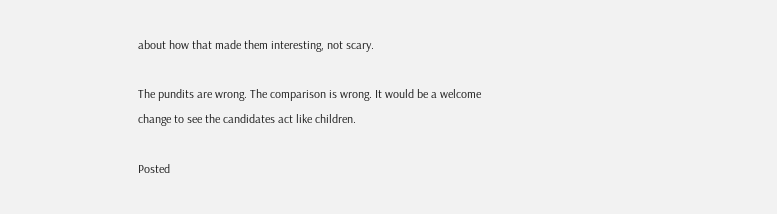about how that made them interesting, not scary.

The pundits are wrong. The comparison is wrong. It would be a welcome change to see the candidates act like children.

Posted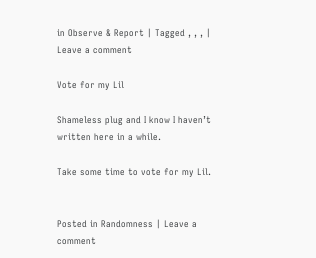in Observe & Report | Tagged , , , | Leave a comment

Vote for my Lil

Shameless plug and I know I haven’t written here in a while.

Take some time to vote for my Lil.


Posted in Randomness | Leave a comment